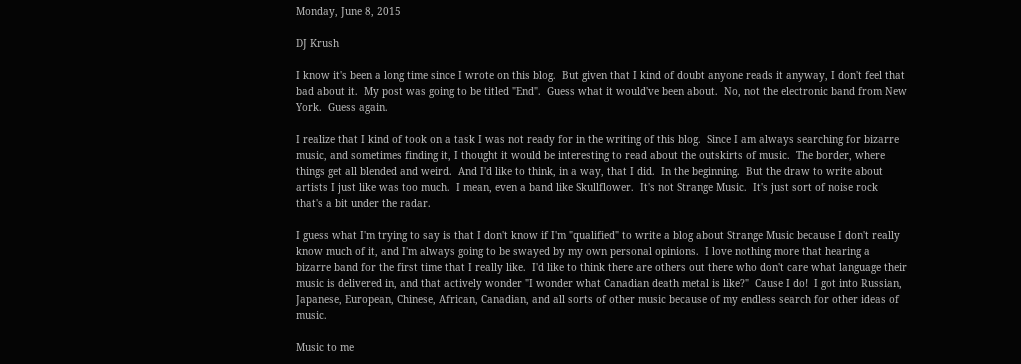Monday, June 8, 2015

DJ Krush

I know it's been a long time since I wrote on this blog.  But given that I kind of doubt anyone reads it anyway, I don't feel that bad about it.  My post was going to be titled "End".  Guess what it would've been about.  No, not the electronic band from New York.  Guess again.

I realize that I kind of took on a task I was not ready for in the writing of this blog.  Since I am always searching for bizarre music, and sometimes finding it, I thought it would be interesting to read about the outskirts of music.  The border, where things get all blended and weird.  And I'd like to think, in a way, that I did.  In the beginning.  But the draw to write about artists I just like was too much.  I mean, even a band like Skullflower.  It's not Strange Music.  It's just sort of noise rock that's a bit under the radar.

I guess what I'm trying to say is that I don't know if I'm "qualified" to write a blog about Strange Music because I don't really know much of it, and I'm always going to be swayed by my own personal opinions.  I love nothing more that hearing a bizarre band for the first time that I really like.  I'd like to think there are others out there who don't care what language their music is delivered in, and that actively wonder "I wonder what Canadian death metal is like?"  Cause I do!  I got into Russian, Japanese, European, Chinese, African, Canadian, and all sorts of other music because of my endless search for other ideas of music.

Music to me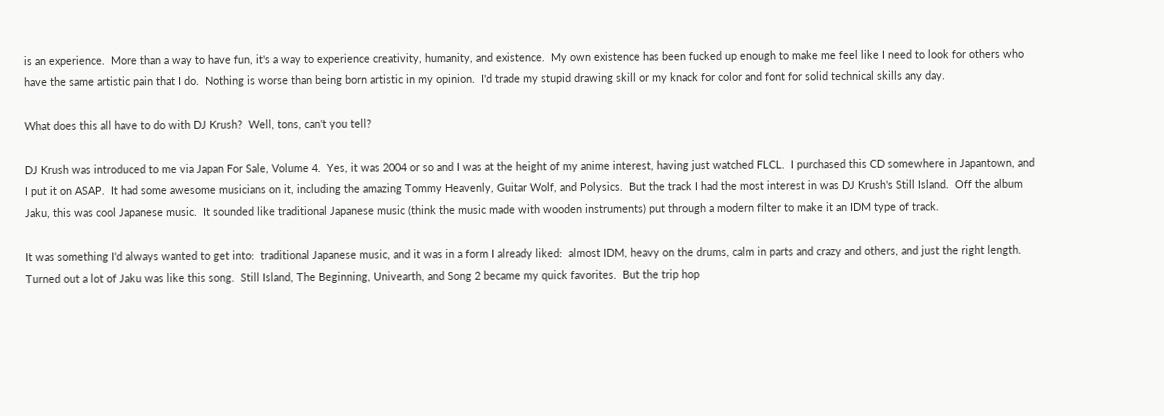is an experience.  More than a way to have fun, it's a way to experience creativity, humanity, and existence.  My own existence has been fucked up enough to make me feel like I need to look for others who have the same artistic pain that I do.  Nothing is worse than being born artistic in my opinion.  I'd trade my stupid drawing skill or my knack for color and font for solid technical skills any day.

What does this all have to do with DJ Krush?  Well, tons, can't you tell?

DJ Krush was introduced to me via Japan For Sale, Volume 4.  Yes, it was 2004 or so and I was at the height of my anime interest, having just watched FLCL.  I purchased this CD somewhere in Japantown, and I put it on ASAP.  It had some awesome musicians on it, including the amazing Tommy Heavenly, Guitar Wolf, and Polysics.  But the track I had the most interest in was DJ Krush's Still Island.  Off the album Jaku, this was cool Japanese music.  It sounded like traditional Japanese music (think the music made with wooden instruments) put through a modern filter to make it an IDM type of track.

It was something I'd always wanted to get into:  traditional Japanese music, and it was in a form I already liked:  almost IDM, heavy on the drums, calm in parts and crazy and others, and just the right length.  Turned out a lot of Jaku was like this song.  Still Island, The Beginning, Univearth, and Song 2 became my quick favorites.  But the trip hop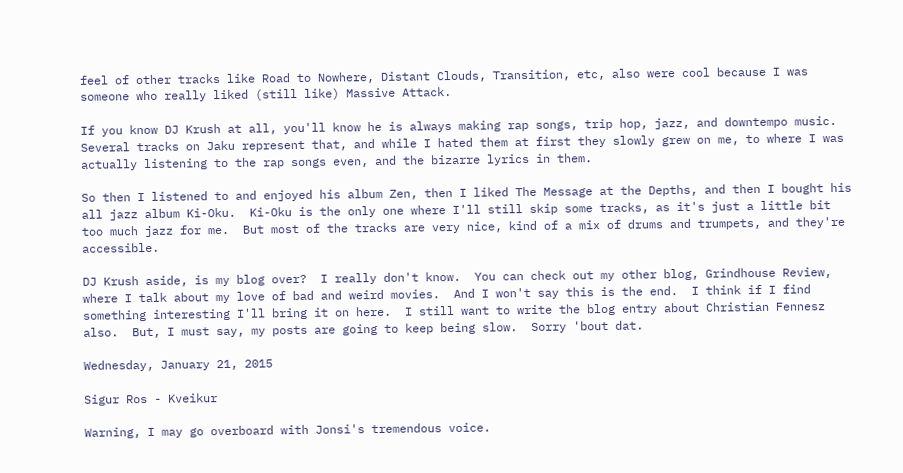feel of other tracks like Road to Nowhere, Distant Clouds, Transition, etc, also were cool because I was someone who really liked (still like) Massive Attack.

If you know DJ Krush at all, you'll know he is always making rap songs, trip hop, jazz, and downtempo music.  Several tracks on Jaku represent that, and while I hated them at first they slowly grew on me, to where I was actually listening to the rap songs even, and the bizarre lyrics in them.

So then I listened to and enjoyed his album Zen, then I liked The Message at the Depths, and then I bought his all jazz album Ki-Oku.  Ki-Oku is the only one where I'll still skip some tracks, as it's just a little bit too much jazz for me.  But most of the tracks are very nice, kind of a mix of drums and trumpets, and they're accessible.

DJ Krush aside, is my blog over?  I really don't know.  You can check out my other blog, Grindhouse Review, where I talk about my love of bad and weird movies.  And I won't say this is the end.  I think if I find something interesting I'll bring it on here.  I still want to write the blog entry about Christian Fennesz also.  But, I must say, my posts are going to keep being slow.  Sorry 'bout dat.

Wednesday, January 21, 2015

Sigur Ros - Kveikur

Warning, I may go overboard with Jonsi's tremendous voice.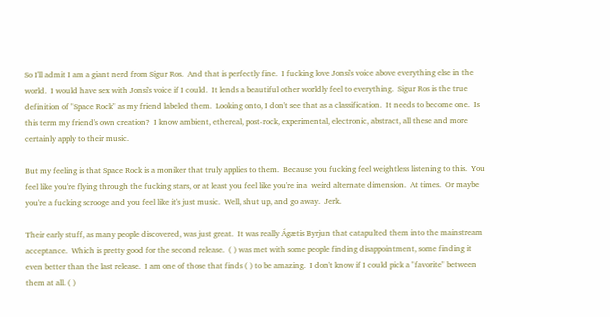So I'll admit I am a giant nerd from Sigur Ros.  And that is perfectly fine.  I fucking love Jonsi's voice above everything else in the world.  I would have sex with Jonsi's voice if I could.  It lends a beautiful other worldly feel to everything.  Sigur Ros is the true definition of "Space Rock" as my friend labeled them.  Looking onto, I don't see that as a classification.  It needs to become one.  Is this term my friend's own creation?  I know ambient, ethereal, post-rock, experimental, electronic, abstract, all these and more certainly apply to their music.

But my feeling is that Space Rock is a moniker that truly applies to them.  Because you fucking feel weightless listening to this.  You feel like you're flying through the fucking stars, or at least you feel like you're ina  weird alternate dimension.  At times.  Or maybe you're a fucking scrooge and you feel like it's just music.  Well, shut up, and go away.  Jerk.

Their early stuff, as many people discovered, was just great.  It was really Ágætis Byrjun that catapulted them into the mainstream acceptance.  Which is pretty good for the second release.  ( ) was met with some people finding disappointment, some finding it even better than the last release.  I am one of those that finds ( ) to be amazing.  I don't know if I could pick a "favorite" between them at all. ( )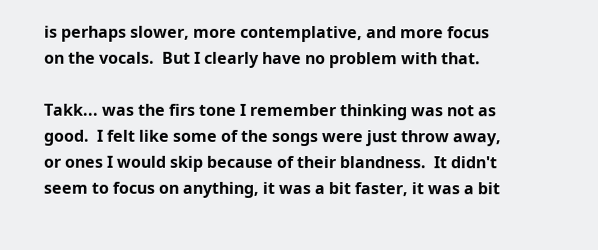is perhaps slower, more contemplative, and more focus on the vocals.  But I clearly have no problem with that.

Takk... was the firs tone I remember thinking was not as good.  I felt like some of the songs were just throw away, or ones I would skip because of their blandness.  It didn't seem to focus on anything, it was a bit faster, it was a bit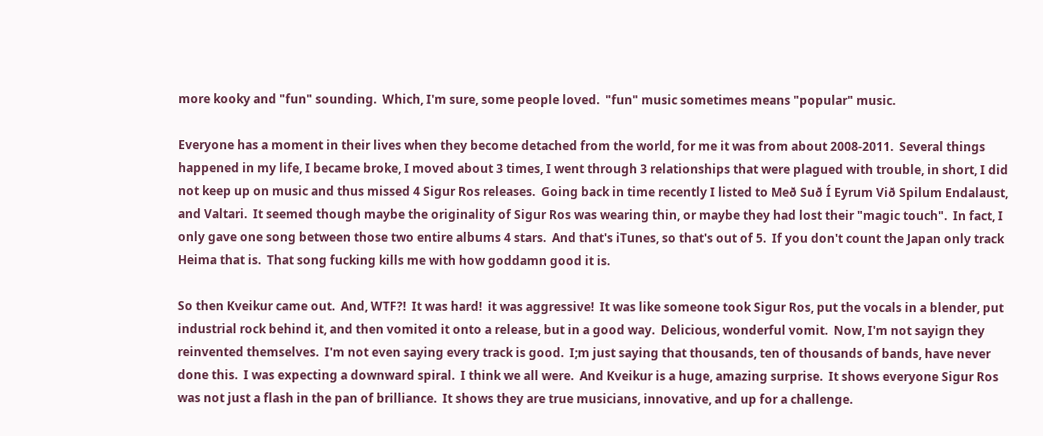more kooky and "fun" sounding.  Which, I'm sure, some people loved.  "fun" music sometimes means "popular" music.

Everyone has a moment in their lives when they become detached from the world, for me it was from about 2008-2011.  Several things happened in my life, I became broke, I moved about 3 times, I went through 3 relationships that were plagued with trouble, in short, I did not keep up on music and thus missed 4 Sigur Ros releases.  Going back in time recently I listed to Með Suð Í Eyrum Við Spilum Endalaust, and Valtari.  It seemed though maybe the originality of Sigur Ros was wearing thin, or maybe they had lost their "magic touch".  In fact, I only gave one song between those two entire albums 4 stars.  And that's iTunes, so that's out of 5.  If you don't count the Japan only track Heima that is.  That song fucking kills me with how goddamn good it is.

So then Kveikur came out.  And, WTF?!  It was hard!  it was aggressive!  It was like someone took Sigur Ros, put the vocals in a blender, put industrial rock behind it, and then vomited it onto a release, but in a good way.  Delicious, wonderful vomit.  Now, I'm not sayign they reinvented themselves.  I'm not even saying every track is good.  I;m just saying that thousands, ten of thousands of bands, have never done this.  I was expecting a downward spiral.  I think we all were.  And Kveikur is a huge, amazing surprise.  It shows everyone Sigur Ros was not just a flash in the pan of brilliance.  It shows they are true musicians, innovative, and up for a challenge.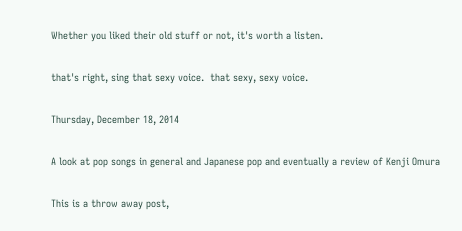Whether you liked their old stuff or not, it's worth a listen.

that's right, sing that sexy voice.  that sexy, sexy voice.

Thursday, December 18, 2014

A look at pop songs in general and Japanese pop and eventually a review of Kenji Omura

This is a throw away post,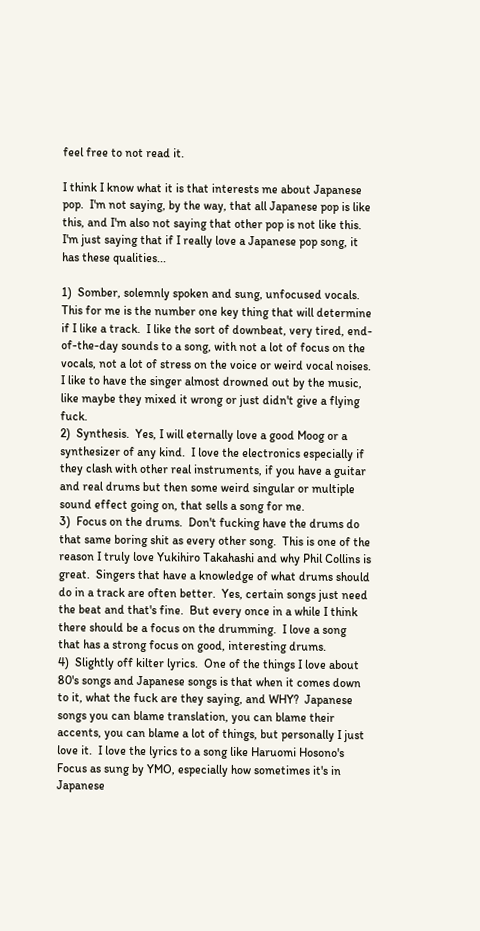feel free to not read it.

I think I know what it is that interests me about Japanese pop.  I'm not saying, by the way, that all Japanese pop is like this, and I'm also not saying that other pop is not like this.  I'm just saying that if I really love a Japanese pop song, it has these qualities...

1)  Somber, solemnly spoken and sung, unfocused vocals.  This for me is the number one key thing that will determine if I like a track.  I like the sort of downbeat, very tired, end-of-the-day sounds to a song, with not a lot of focus on the vocals, not a lot of stress on the voice or weird vocal noises.  I like to have the singer almost drowned out by the music, like maybe they mixed it wrong or just didn't give a flying fuck.
2)  Synthesis.  Yes, I will eternally love a good Moog or a synthesizer of any kind.  I love the electronics especially if they clash with other real instruments, if you have a guitar and real drums but then some weird singular or multiple sound effect going on, that sells a song for me.
3)  Focus on the drums.  Don't fucking have the drums do that same boring shit as every other song.  This is one of the reason I truly love Yukihiro Takahashi and why Phil Collins is great.  Singers that have a knowledge of what drums should do in a track are often better.  Yes, certain songs just need the beat and that's fine.  But every once in a while I think there should be a focus on the drumming.  I love a song that has a strong focus on good, interesting drums.
4)  Slightly off kilter lyrics.  One of the things I love about 80's songs and Japanese songs is that when it comes down to it, what the fuck are they saying, and WHY?  Japanese songs you can blame translation, you can blame their accents, you can blame a lot of things, but personally I just love it.  I love the lyrics to a song like Haruomi Hosono's Focus as sung by YMO, especially how sometimes it's in Japanese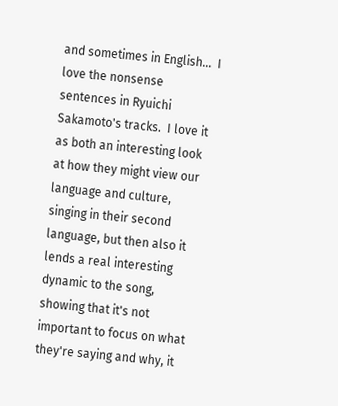and sometimes in English...  I love the nonsense sentences in Ryuichi Sakamoto's tracks.  I love it as both an interesting look at how they might view our language and culture, singing in their second language, but then also it lends a real interesting dynamic to the song, showing that it's not important to focus on what they're saying and why, it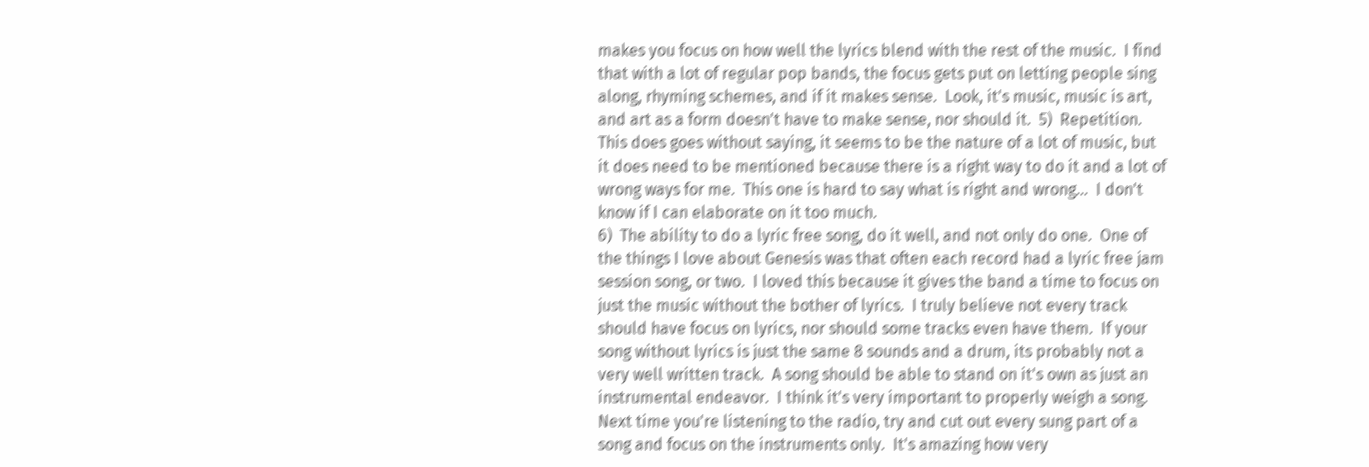makes you focus on how well the lyrics blend with the rest of the music.  I find that with a lot of regular pop bands, the focus gets put on letting people sing along, rhyming schemes, and if it makes sense.  Look, it's music, music is art, and art as a form doesn't have to make sense, nor should it.  5)  Repetition.  This does goes without saying, it seems to be the nature of a lot of music, but it does need to be mentioned because there is a right way to do it and a lot of wrong ways for me.  This one is hard to say what is right and wrong...  I don't know if I can elaborate on it too much.
6)  The ability to do a lyric free song, do it well, and not only do one.  One of the things I love about Genesis was that often each record had a lyric free jam session song, or two.  I loved this because it gives the band a time to focus on just the music without the bother of lyrics.  I truly believe not every track should have focus on lyrics, nor should some tracks even have them.  If your song without lyrics is just the same 8 sounds and a drum, its probably not a very well written track.  A song should be able to stand on it's own as just an instrumental endeavor.  I think it's very important to properly weigh a song.  Next time you're listening to the radio, try and cut out every sung part of a song and focus on the instruments only.  It's amazing how very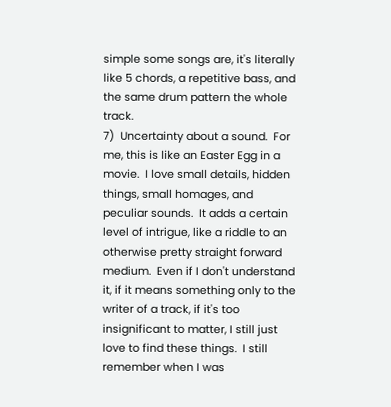simple some songs are, it's literally like 5 chords, a repetitive bass, and the same drum pattern the whole track.
7)  Uncertainty about a sound.  For me, this is like an Easter Egg in a movie.  I love small details, hidden things, small homages, and peculiar sounds.  It adds a certain level of intrigue, like a riddle to an otherwise pretty straight forward medium.  Even if I don't understand it, if it means something only to the writer of a track, if it's too insignificant to matter, I still just love to find these things.  I still remember when I was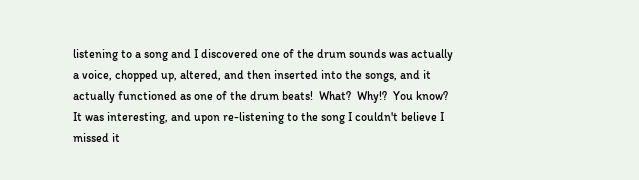listening to a song and I discovered one of the drum sounds was actually a voice, chopped up, altered, and then inserted into the songs, and it actually functioned as one of the drum beats!  What?  Why!?  You know?  It was interesting, and upon re-listening to the song I couldn't believe I missed it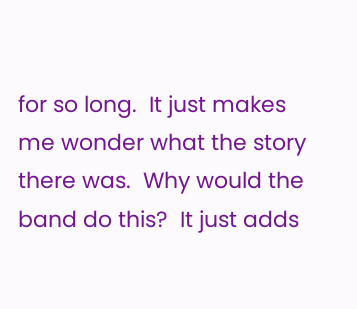for so long.  It just makes me wonder what the story there was.  Why would the band do this?  It just adds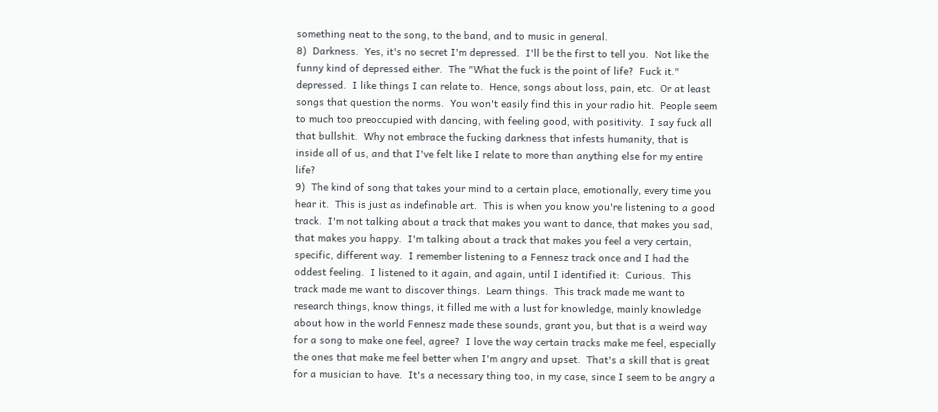something neat to the song, to the band, and to music in general.
8)  Darkness.  Yes, it's no secret I'm depressed.  I'll be the first to tell you.  Not like the funny kind of depressed either.  The "What the fuck is the point of life?  Fuck it." depressed.  I like things I can relate to.  Hence, songs about loss, pain, etc.  Or at least songs that question the norms.  You won't easily find this in your radio hit.  People seem to much too preoccupied with dancing, with feeling good, with positivity.  I say fuck all that bullshit.  Why not embrace the fucking darkness that infests humanity, that is inside all of us, and that I've felt like I relate to more than anything else for my entire life?
9)  The kind of song that takes your mind to a certain place, emotionally, every time you hear it.  This is just as indefinable art.  This is when you know you're listening to a good track.  I'm not talking about a track that makes you want to dance, that makes you sad, that makes you happy.  I'm talking about a track that makes you feel a very certain, specific, different way.  I remember listening to a Fennesz track once and I had the oddest feeling.  I listened to it again, and again, until I identified it:  Curious.  This track made me want to discover things.  Learn things.  This track made me want to research things, know things, it filled me with a lust for knowledge, mainly knowledge about how in the world Fennesz made these sounds, grant you, but that is a weird way for a song to make one feel, agree?  I love the way certain tracks make me feel, especially the ones that make me feel better when I'm angry and upset.  That's a skill that is great for a musician to have.  It's a necessary thing too, in my case, since I seem to be angry a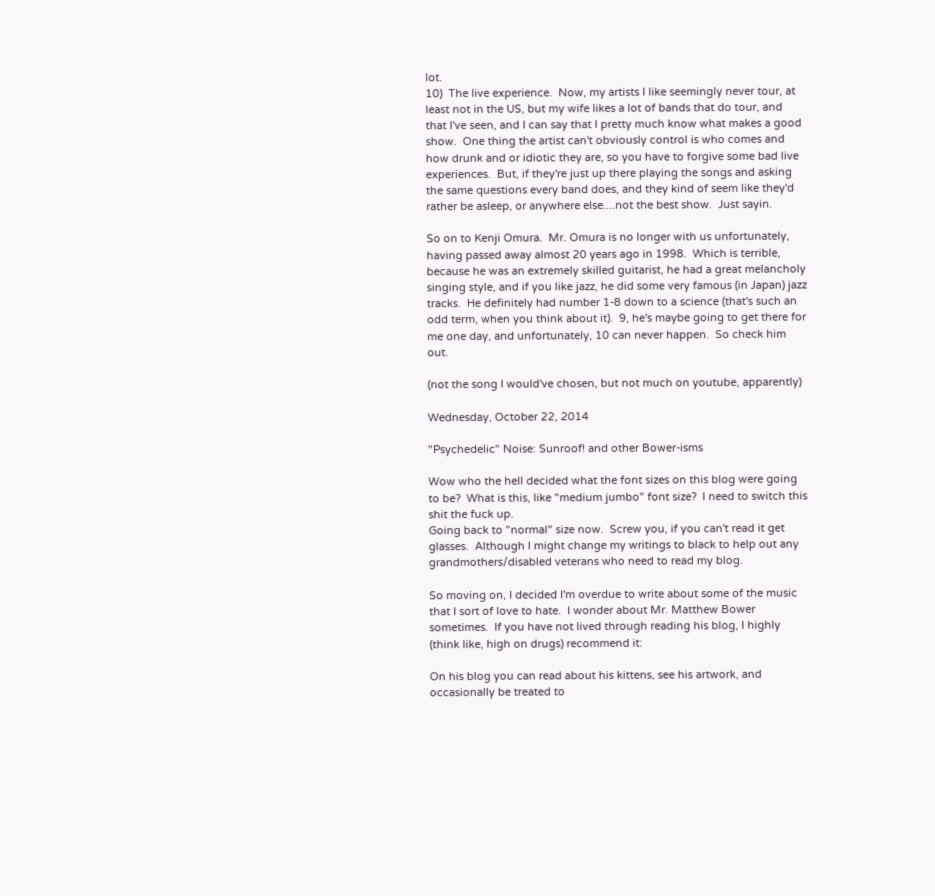lot.
10)  The live experience.  Now, my artists I like seemingly never tour, at least not in the US, but my wife likes a lot of bands that do tour, and that I've seen, and I can say that I pretty much know what makes a good show.  One thing the artist can't obviously control is who comes and how drunk and or idiotic they are, so you have to forgive some bad live experiences.  But, if they're just up there playing the songs and asking the same questions every band does, and they kind of seem like they'd rather be asleep, or anywhere else....not the best show.  Just sayin.

So on to Kenji Omura.  Mr. Omura is no longer with us unfortunately, having passed away almost 20 years ago in 1998.  Which is terrible, because he was an extremely skilled guitarist, he had a great melancholy singing style, and if you like jazz, he did some very famous (in Japan) jazz tracks.  He definitely had number 1-8 down to a science (that's such an odd term, when you think about it).  9, he's maybe going to get there for me one day, and unfortunately, 10 can never happen.  So check him out.

(not the song I would've chosen, but not much on youtube, apparently)

Wednesday, October 22, 2014

"Psychedelic" Noise: Sunroof! and other Bower-isms

Wow who the hell decided what the font sizes on this blog were going to be?  What is this, like "medium jumbo" font size?  I need to switch this shit the fuck up.
Going back to "normal" size now.  Screw you, if you can't read it get glasses.  Although I might change my writings to black to help out any grandmothers/disabled veterans who need to read my blog.

So moving on, I decided I'm overdue to write about some of the music that I sort of love to hate.  I wonder about Mr. Matthew Bower sometimes.  If you have not lived through reading his blog, I highly (think like, high on drugs) recommend it:

On his blog you can read about his kittens, see his artwork, and occasionally be treated to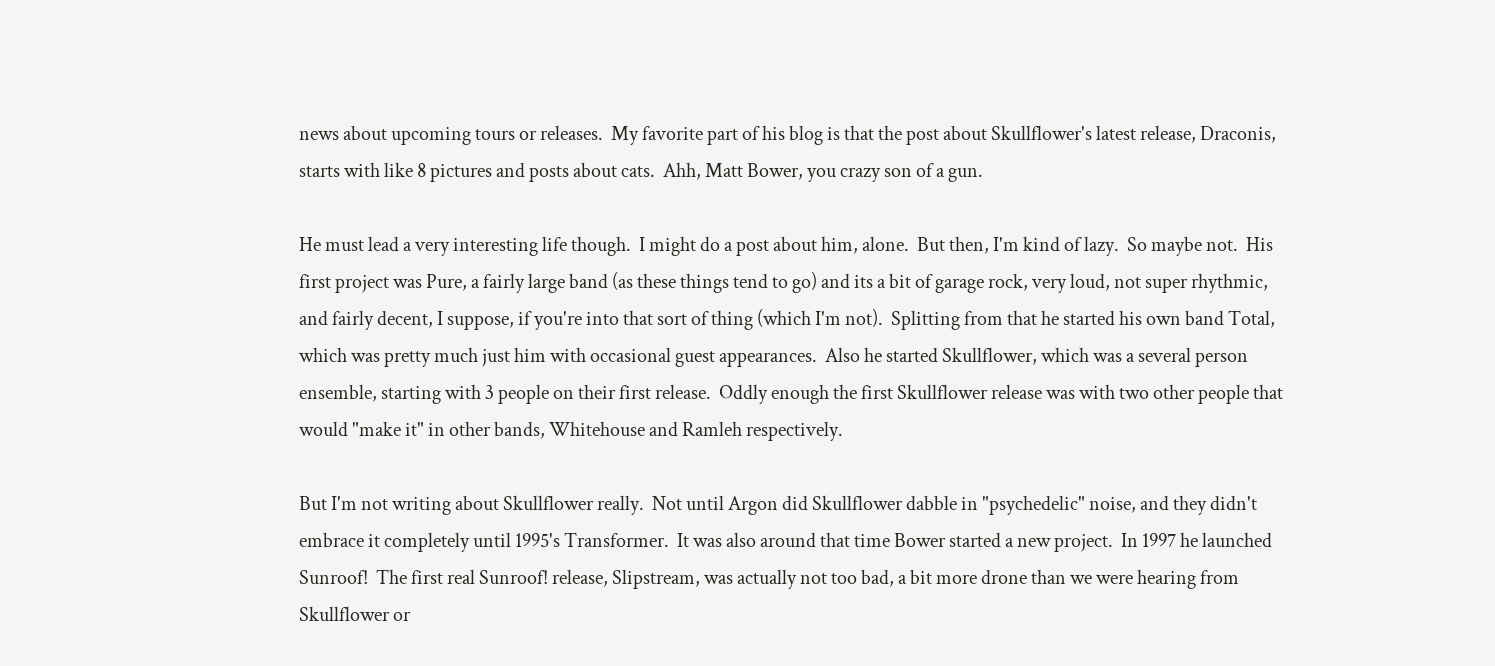news about upcoming tours or releases.  My favorite part of his blog is that the post about Skullflower's latest release, Draconis, starts with like 8 pictures and posts about cats.  Ahh, Matt Bower, you crazy son of a gun.

He must lead a very interesting life though.  I might do a post about him, alone.  But then, I'm kind of lazy.  So maybe not.  His first project was Pure, a fairly large band (as these things tend to go) and its a bit of garage rock, very loud, not super rhythmic, and fairly decent, I suppose, if you're into that sort of thing (which I'm not).  Splitting from that he started his own band Total, which was pretty much just him with occasional guest appearances.  Also he started Skullflower, which was a several person ensemble, starting with 3 people on their first release.  Oddly enough the first Skullflower release was with two other people that would "make it" in other bands, Whitehouse and Ramleh respectively.

But I'm not writing about Skullflower really.  Not until Argon did Skullflower dabble in "psychedelic" noise, and they didn't embrace it completely until 1995's Transformer.  It was also around that time Bower started a new project.  In 1997 he launched Sunroof!  The first real Sunroof! release, Slipstream, was actually not too bad, a bit more drone than we were hearing from Skullflower or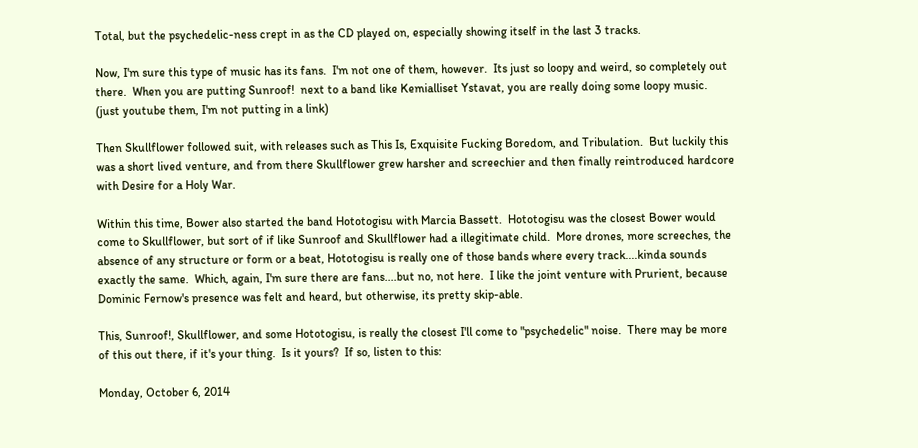Total, but the psychedelic-ness crept in as the CD played on, especially showing itself in the last 3 tracks.

Now, I'm sure this type of music has its fans.  I'm not one of them, however.  Its just so loopy and weird, so completely out there.  When you are putting Sunroof!  next to a band like Kemialliset Ystavat, you are really doing some loopy music.  (just youtube them, I'm not putting in a link)

Then Skullflower followed suit, with releases such as This Is, Exquisite Fucking Boredom, and Tribulation.  But luckily this was a short lived venture, and from there Skullflower grew harsher and screechier and then finally reintroduced hardcore with Desire for a Holy War.

Within this time, Bower also started the band Hototogisu with Marcia Bassett.  Hototogisu was the closest Bower would come to Skullflower, but sort of if like Sunroof and Skullflower had a illegitimate child.  More drones, more screeches, the absence of any structure or form or a beat, Hototogisu is really one of those bands where every track....kinda sounds exactly the same.  Which, again, I'm sure there are fans....but no, not here.  I like the joint venture with Prurient, because Dominic Fernow's presence was felt and heard, but otherwise, its pretty skip-able.

This, Sunroof!, Skullflower, and some Hototogisu, is really the closest I'll come to "psychedelic" noise.  There may be more of this out there, if it's your thing.  Is it yours?  If so, listen to this:

Monday, October 6, 2014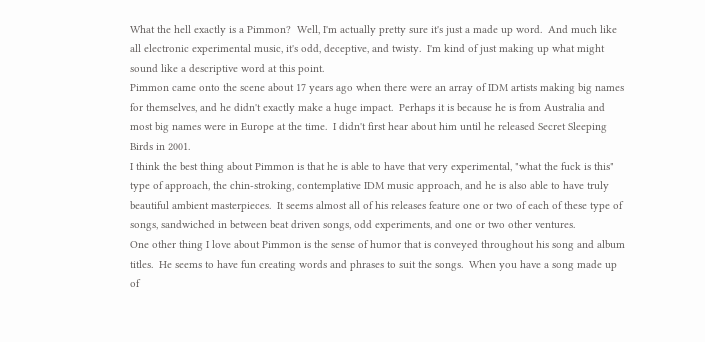What the hell exactly is a Pimmon?  Well, I'm actually pretty sure it's just a made up word.  And much like all electronic experimental music, it's odd, deceptive, and twisty.  I'm kind of just making up what might sound like a descriptive word at this point.
Pimmon came onto the scene about 17 years ago when there were an array of IDM artists making big names for themselves, and he didn't exactly make a huge impact.  Perhaps it is because he is from Australia and most big names were in Europe at the time.  I didn't first hear about him until he released Secret Sleeping Birds in 2001.
I think the best thing about Pimmon is that he is able to have that very experimental, "what the fuck is this" type of approach, the chin-stroking, contemplative IDM music approach, and he is also able to have truly beautiful ambient masterpieces.  It seems almost all of his releases feature one or two of each of these type of songs, sandwiched in between beat driven songs, odd experiments, and one or two other ventures.
One other thing I love about Pimmon is the sense of humor that is conveyed throughout his song and album titles.  He seems to have fun creating words and phrases to suit the songs.  When you have a song made up of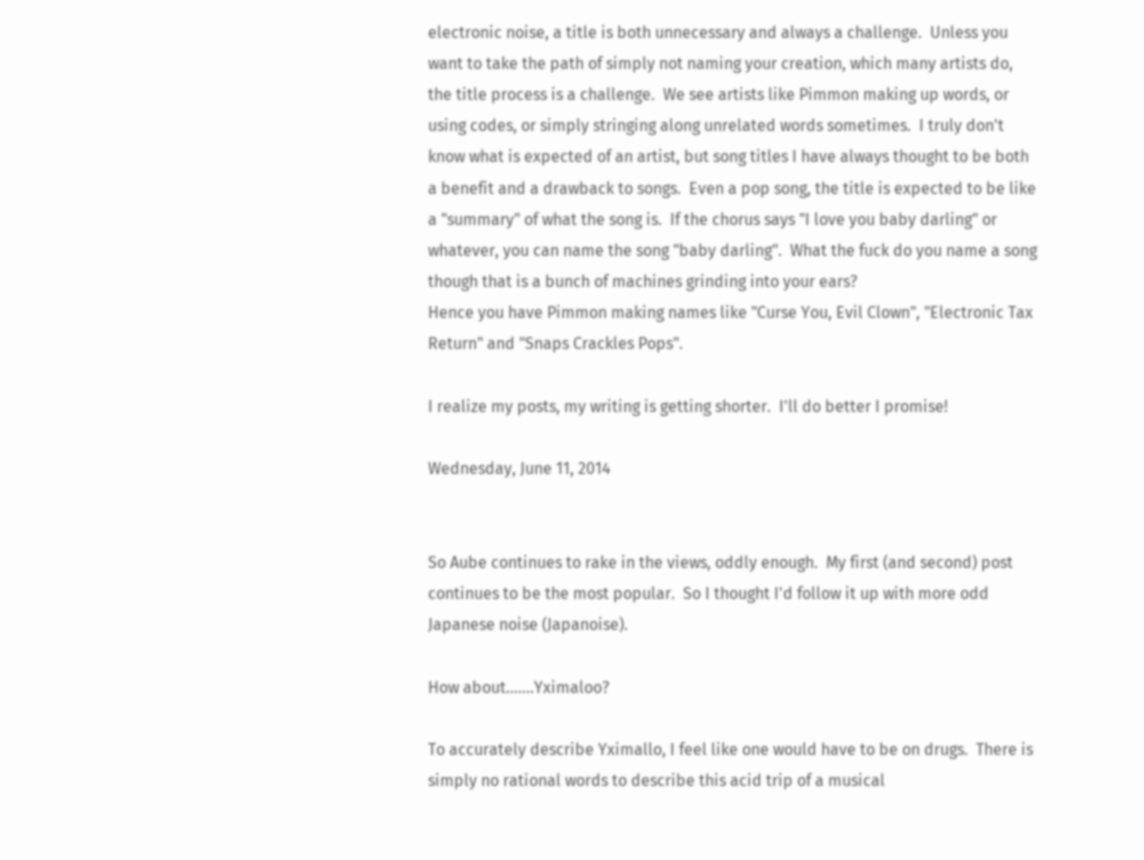electronic noise, a title is both unnecessary and always a challenge.  Unless you want to take the path of simply not naming your creation, which many artists do, the title process is a challenge.  We see artists like Pimmon making up words, or using codes, or simply stringing along unrelated words sometimes.  I truly don't know what is expected of an artist, but song titles I have always thought to be both a benefit and a drawback to songs.  Even a pop song, the title is expected to be like a "summary" of what the song is.  If the chorus says "I love you baby darling" or whatever, you can name the song "baby darling".  What the fuck do you name a song though that is a bunch of machines grinding into your ears?
Hence you have Pimmon making names like "Curse You, Evil Clown", "Electronic Tax Return" and "Snaps Crackles Pops".

I realize my posts, my writing is getting shorter.  I'll do better I promise!

Wednesday, June 11, 2014


So Aube continues to rake in the views, oddly enough.  My first (and second) post continues to be the most popular.  So I thought I'd follow it up with more odd Japanese noise (Japanoise).

How about.......Yximaloo?

To accurately describe Yximallo, I feel like one would have to be on drugs.  There is simply no rational words to describe this acid trip of a musical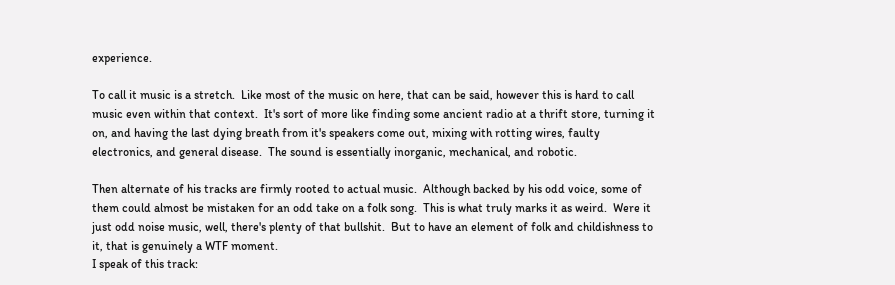experience.

To call it music is a stretch.  Like most of the music on here, that can be said, however this is hard to call music even within that context.  It's sort of more like finding some ancient radio at a thrift store, turning it on, and having the last dying breath from it's speakers come out, mixing with rotting wires, faulty electronics, and general disease.  The sound is essentially inorganic, mechanical, and robotic.

Then alternate of his tracks are firmly rooted to actual music.  Although backed by his odd voice, some of them could almost be mistaken for an odd take on a folk song.  This is what truly marks it as weird.  Were it just odd noise music, well, there's plenty of that bullshit.  But to have an element of folk and childishness to it, that is genuinely a WTF moment.
I speak of this track: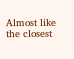Almost like the closest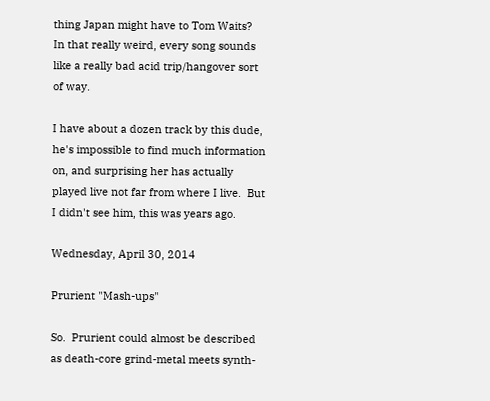thing Japan might have to Tom Waits?  In that really weird, every song sounds like a really bad acid trip/hangover sort of way.

I have about a dozen track by this dude, he's impossible to find much information on, and surprising her has actually played live not far from where I live.  But I didn't see him, this was years ago.

Wednesday, April 30, 2014

Prurient "Mash-ups"

So.  Prurient could almost be described as death-core grind-metal meets synth-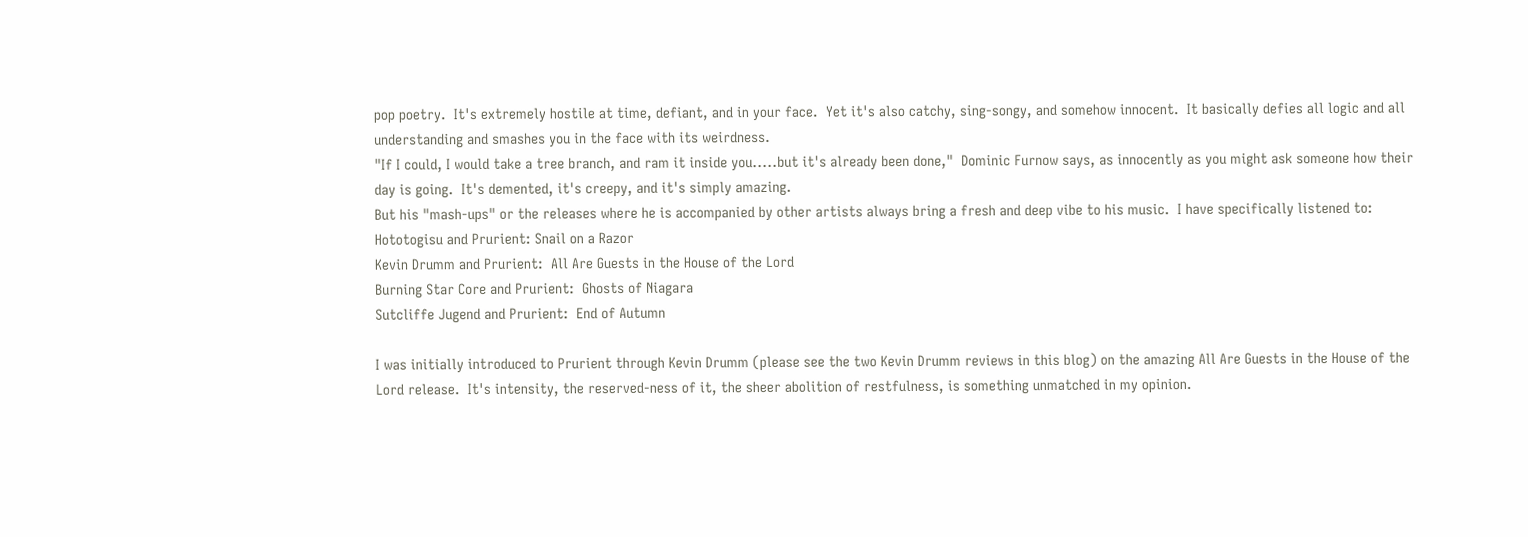pop poetry.  It's extremely hostile at time, defiant, and in your face.  Yet it's also catchy, sing-songy, and somehow innocent.  It basically defies all logic and all understanding and smashes you in the face with its weirdness.
"If I could, I would take a tree branch, and ram it inside you.....but it's already been done,"  Dominic Furnow says, as innocently as you might ask someone how their day is going.  It's demented, it's creepy, and it's simply amazing.
But his "mash-ups" or the releases where he is accompanied by other artists always bring a fresh and deep vibe to his music.  I have specifically listened to:
Hototogisu and Prurient: Snail on a Razor
Kevin Drumm and Prurient:  All Are Guests in the House of the Lord
Burning Star Core and Prurient:  Ghosts of Niagara
Sutcliffe Jugend and Prurient:  End of Autumn

I was initially introduced to Prurient through Kevin Drumm (please see the two Kevin Drumm reviews in this blog) on the amazing All Are Guests in the House of the Lord release.  It's intensity, the reserved-ness of it, the sheer abolition of restfulness, is something unmatched in my opinion.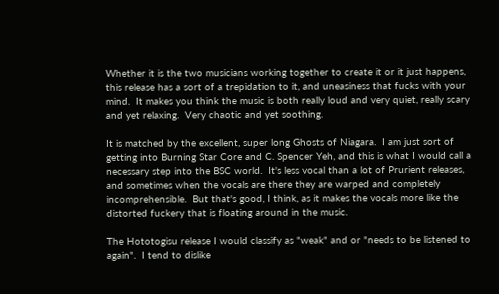Whether it is the two musicians working together to create it or it just happens, this release has a sort of a trepidation to it, and uneasiness that fucks with your mind.  It makes you think the music is both really loud and very quiet, really scary and yet relaxing.  Very chaotic and yet soothing.

It is matched by the excellent, super long Ghosts of Niagara.  I am just sort of getting into Burning Star Core and C. Spencer Yeh, and this is what I would call a necessary step into the BSC world.  It's less vocal than a lot of Prurient releases, and sometimes when the vocals are there they are warped and completely incomprehensible.  But that's good, I think, as it makes the vocals more like the distorted fuckery that is floating around in the music.

The Hototogisu release I would classify as "weak" and or "needs to be listened to again".  I tend to dislike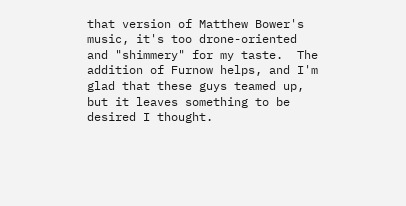that version of Matthew Bower's music, it's too drone-oriented and "shimmery" for my taste.  The addition of Furnow helps, and I'm glad that these guys teamed up, but it leaves something to be desired I thought.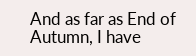And as far as End of Autumn, I have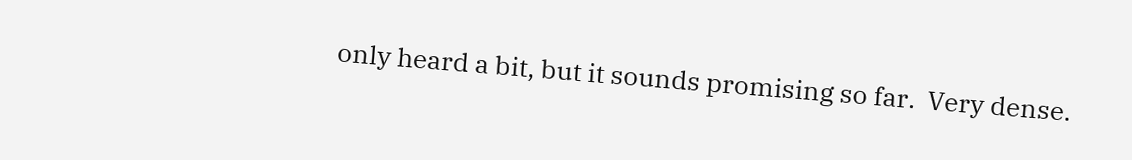only heard a bit, but it sounds promising so far.  Very dense.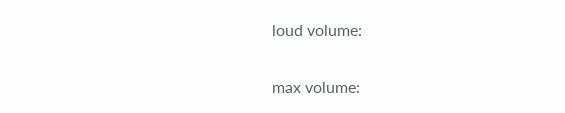loud volume:

max volume: